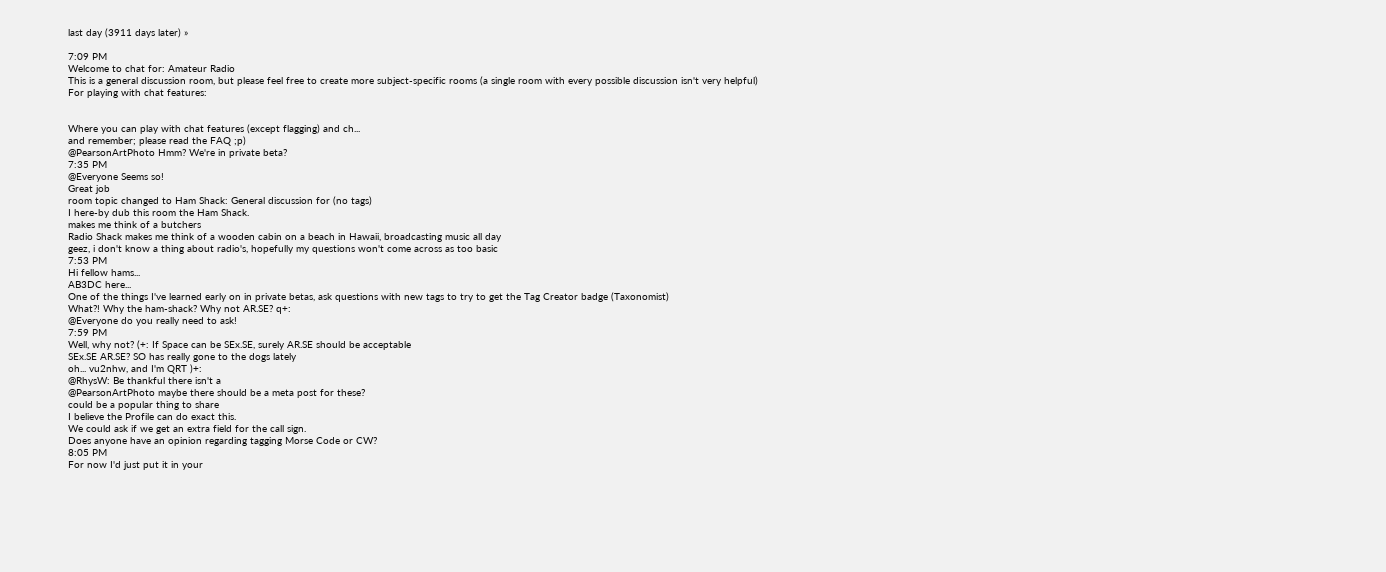last day (3911 days later) »

7:09 PM
Welcome to chat for: Amateur Radio
This is a general discussion room, but please feel free to create more subject-specific rooms (a single room with every possible discussion isn't very helpful)
For playing with chat features:


Where you can play with chat features (except flagging) and ch...
and remember; please read the FAQ ;p)
@PearsonArtPhoto Hmm? We're in private beta?
7:35 PM
@Everyone Seems so!
Great job
room topic changed to Ham Shack: General discussion for (no tags)
I here-by dub this room the Ham Shack.
makes me think of a butchers
Radio Shack makes me think of a wooden cabin on a beach in Hawaii, broadcasting music all day
geez, i don't know a thing about radio's, hopefully my questions won't come across as too basic
7:53 PM
Hi fellow hams...
AB3DC here...
One of the things I've learned early on in private betas, ask questions with new tags to try to get the Tag Creator badge (Taxonomist)
What?! Why the ham-shack? Why not AR.SE? q+:
@Everyone do you really need to ask!
7:59 PM
Well, why not? (+: If Space can be SEx.SE, surely AR.SE should be acceptable
SEx.SE AR.SE? SO has really gone to the dogs lately
oh... vu2nhw, and I'm QRT )+:
@RhysW: Be thankful there isn't a
@PearsonArtPhoto maybe there should be a meta post for these?
could be a popular thing to share
I believe the Profile can do exact this.
We could ask if we get an extra field for the call sign.
Does anyone have an opinion regarding tagging Morse Code or CW?
8:05 PM
For now I'd just put it in your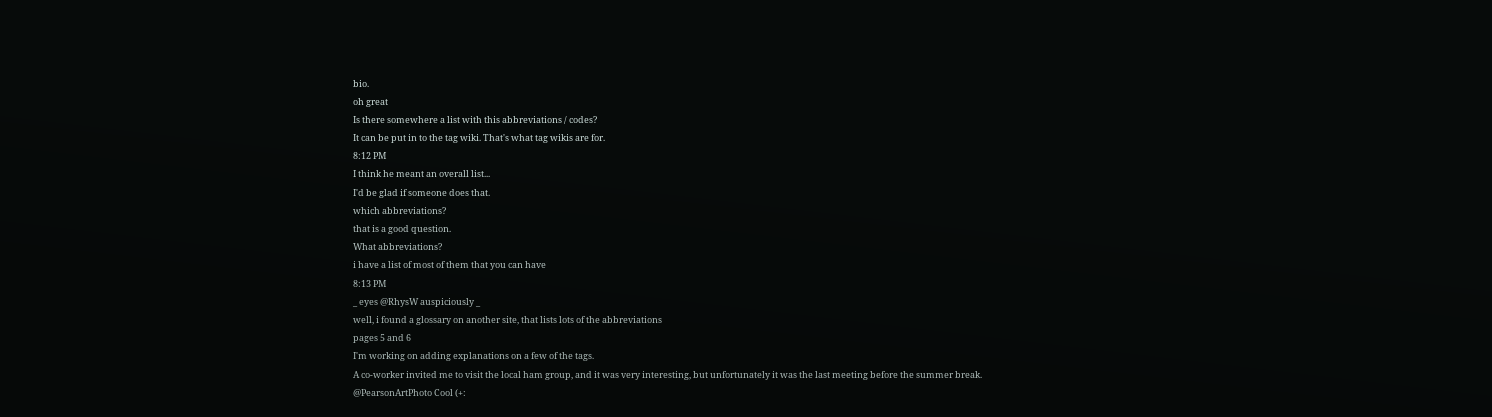bio.
oh great
Is there somewhere a list with this abbreviations / codes?
It can be put in to the tag wiki. That's what tag wikis are for.
8:12 PM
I think he meant an overall list...
I'd be glad if someone does that.
which abbreviations?
that is a good question.
What abbreviations?
i have a list of most of them that you can have
8:13 PM
_ eyes @RhysW auspiciously _
well, i found a glossary on another site, that lists lots of the abbreviations
pages 5 and 6
I'm working on adding explanations on a few of the tags.
A co-worker invited me to visit the local ham group, and it was very interesting, but unfortunately it was the last meeting before the summer break.
@PearsonArtPhoto Cool (+: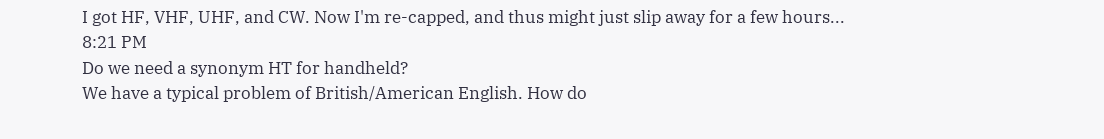I got HF, VHF, UHF, and CW. Now I'm re-capped, and thus might just slip away for a few hours...
8:21 PM
Do we need a synonym HT for handheld?
We have a typical problem of British/American English. How do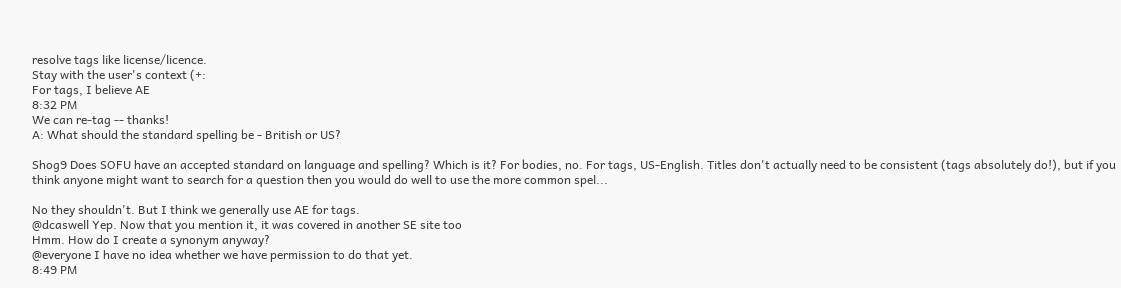resolve tags like license/licence.
Stay with the user's context (+:
For tags, I believe AE
8:32 PM
We can re-tag -- thanks!
A: What should the standard spelling be - British or US?

Shog9 Does SOFU have an accepted standard on language and spelling? Which is it? For bodies, no. For tags, US-English. Titles don't actually need to be consistent (tags absolutely do!), but if you think anyone might want to search for a question then you would do well to use the more common spel...

No they shouldn't. But I think we generally use AE for tags.
@dcaswell Yep. Now that you mention it, it was covered in another SE site too
Hmm. How do I create a synonym anyway?
@everyone I have no idea whether we have permission to do that yet.
8:49 PM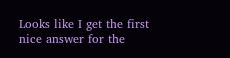Looks like I get the first nice answer for the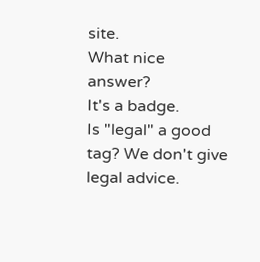site.
What nice answer?
It's a badge.
Is "legal" a good tag? We don't give legal advice.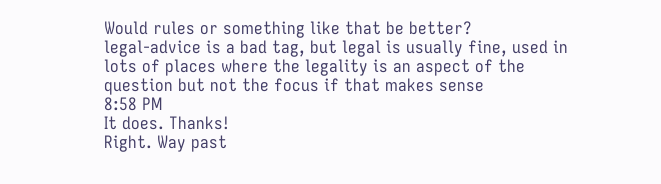Would rules or something like that be better?
legal-advice is a bad tag, but legal is usually fine, used in lots of places where the legality is an aspect of the question but not the focus if that makes sense
8:58 PM
It does. Thanks!
Right. Way past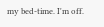my bed-time. I'm off.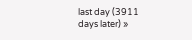last day (3911 days later) »